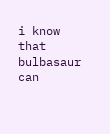i know that bulbasaur can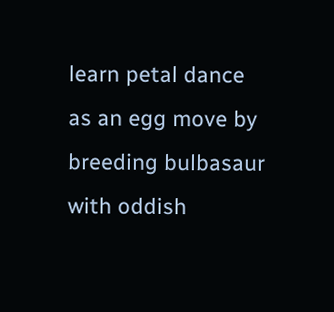learn petal dance as an egg move by breeding bulbasaur with oddish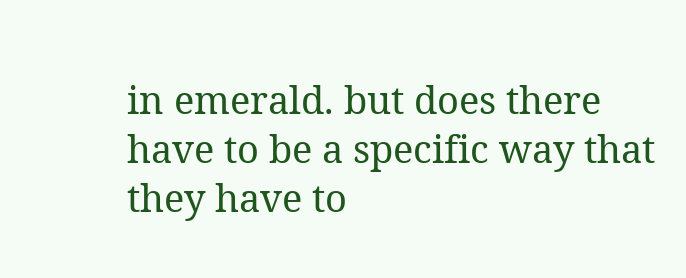in emerald. but does there have to be a specific way that they have to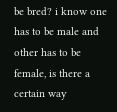be bred? i know one has to be male and other has to be female, is there a certain way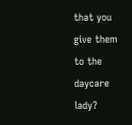that you give them to the daycare lady?